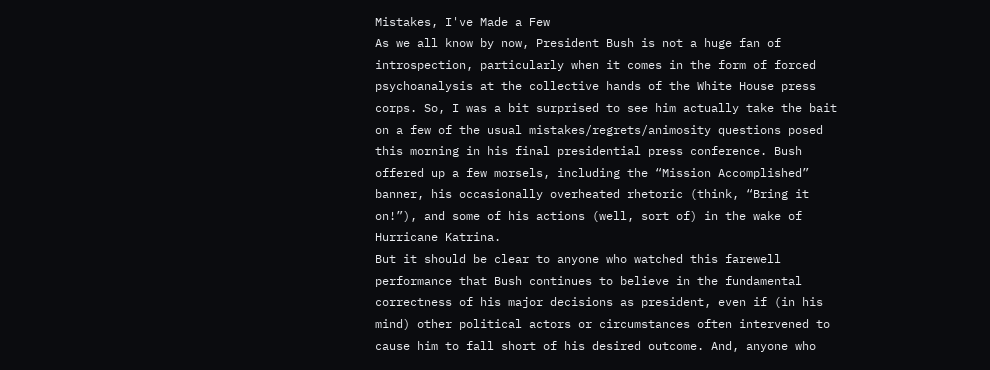Mistakes, I've Made a Few
As we all know by now, President Bush is not a huge fan of introspection, particularly when it comes in the form of forced psychoanalysis at the collective hands of the White House press corps. So, I was a bit surprised to see him actually take the bait on a few of the usual mistakes/regrets/animosity questions posed this morning in his final presidential press conference. Bush offered up a few morsels, including the “Mission Accomplished” banner, his occasionally overheated rhetoric (think, “Bring it on!”), and some of his actions (well, sort of) in the wake of Hurricane Katrina.
But it should be clear to anyone who watched this farewell performance that Bush continues to believe in the fundamental correctness of his major decisions as president, even if (in his mind) other political actors or circumstances often intervened to cause him to fall short of his desired outcome. And, anyone who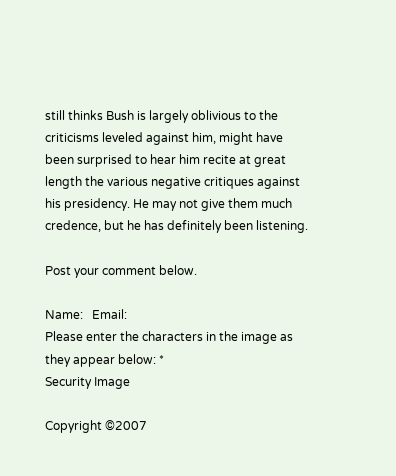still thinks Bush is largely oblivious to the criticisms leveled against him, might have been surprised to hear him recite at great length the various negative critiques against his presidency. He may not give them much credence, but he has definitely been listening.

Post your comment below.

Name:   Email:
Please enter the characters in the image as they appear below: *
Security Image

Copyright ©2007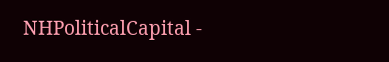NHPoliticalCapital -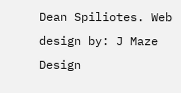Dean Spiliotes. Web design by: J Maze Design